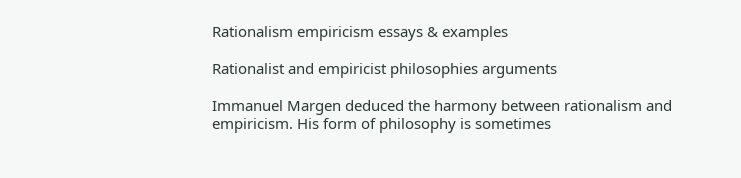Rationalism empiricism essays & examples

Rationalist and empiricist philosophies arguments

Immanuel Margen deduced the harmony between rationalism and empiricism. His form of philosophy is sometimes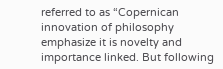referred to as “Copernican innovation of philosophy emphasize it is novelty and importance linked. But following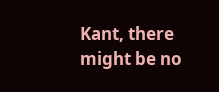Kant, there might be no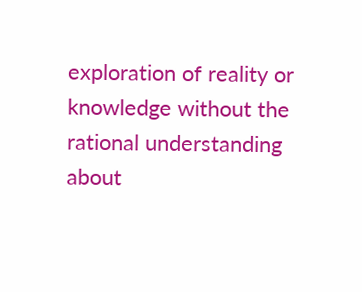exploration of reality or knowledge without the rational understanding about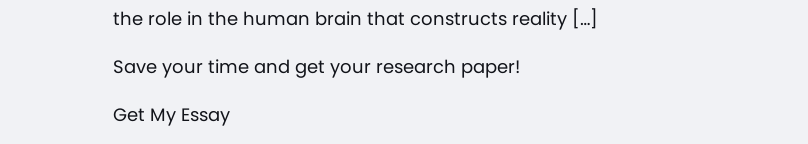the role in the human brain that constructs reality […]

Save your time and get your research paper!

Get My Essay